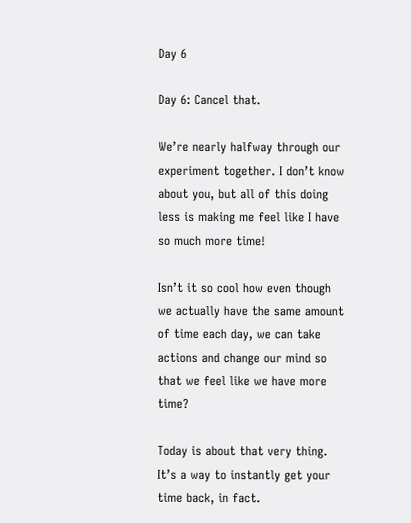Day 6

Day 6: Cancel that.

We’re nearly halfway through our experiment together. I don’t know about you, but all of this doing less is making me feel like I have so much more time!

Isn’t it so cool how even though we actually have the same amount of time each day, we can take actions and change our mind so that we feel like we have more time?

Today is about that very thing. It’s a way to instantly get your time back, in fact.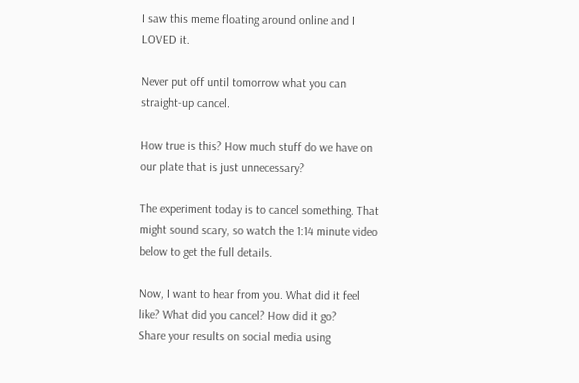I saw this meme floating around online and I LOVED it.

Never put off until tomorrow what you can straight-up cancel.

How true is this? How much stuff do we have on our plate that is just unnecessary?

The experiment today is to cancel something. That might sound scary, so watch the 1:14 minute video below to get the full details.

Now, I want to hear from you. What did it feel like? What did you cancel? How did it go?
Share your results on social media using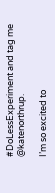#DoLessExperiment and tag me @katenorthrup.

I’m so excited to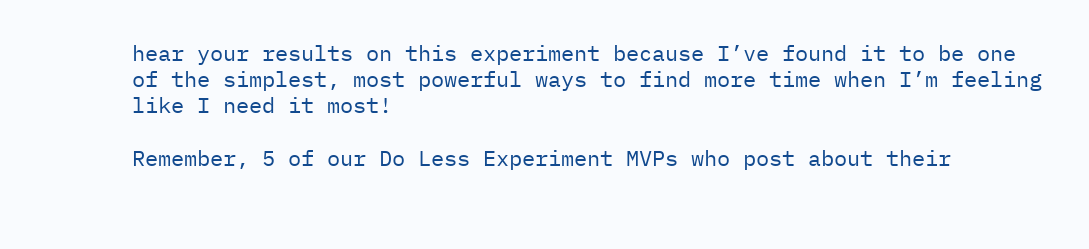hear your results on this experiment because I’ve found it to be one of the simplest, most powerful ways to find more time when I’m feeling like I need it most!

Remember, 5 of our Do Less Experiment MVPs who post about their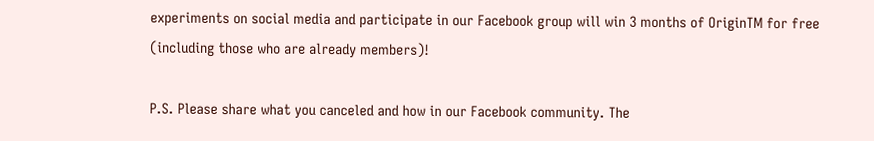experiments on social media and participate in our Facebook group will win 3 months of OriginTM for free (including those who are already members)!

P.S. Please share what you canceled and how in our Facebook community. The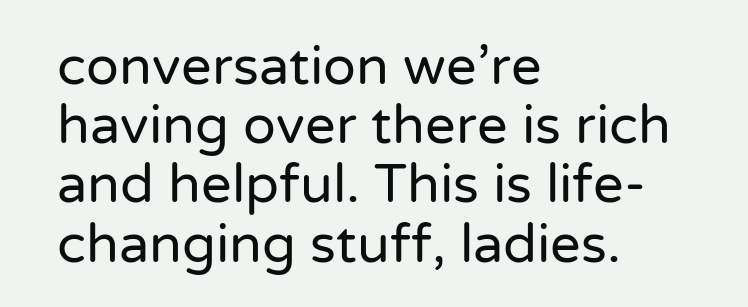conversation we’re having over there is rich and helpful. This is life-changing stuff, ladies.